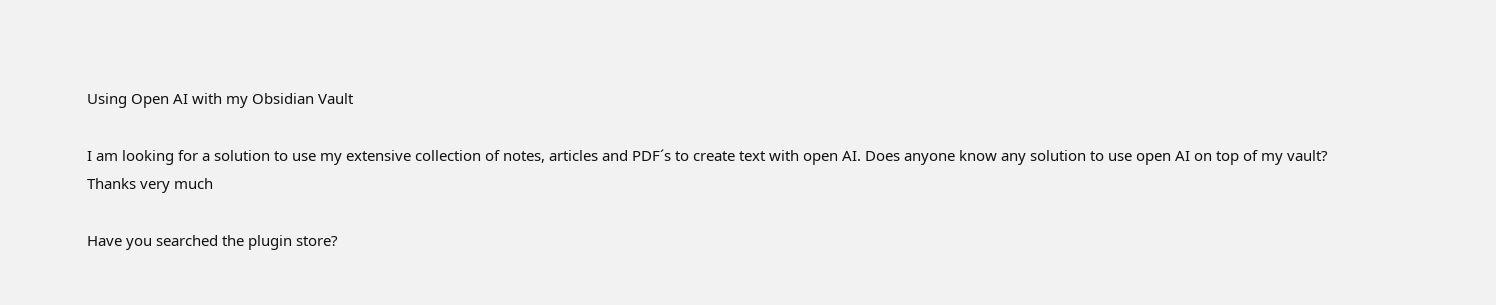Using Open AI with my Obsidian Vault

I am looking for a solution to use my extensive collection of notes, articles and PDF´s to create text with open AI. Does anyone know any solution to use open AI on top of my vault?
Thanks very much

Have you searched the plugin store?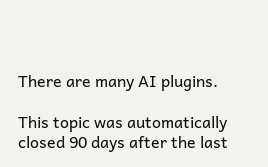There are many AI plugins.

This topic was automatically closed 90 days after the last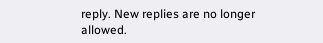reply. New replies are no longer allowed.